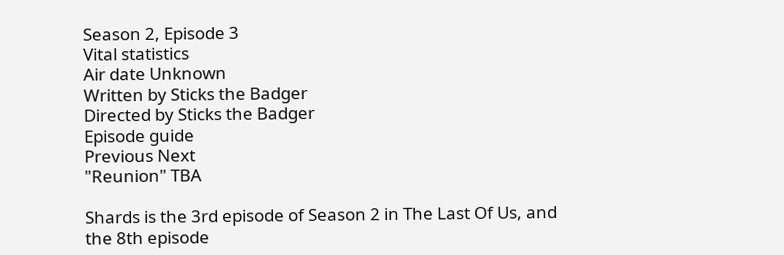Season 2, Episode 3
Vital statistics
Air date Unknown
Written by Sticks the Badger
Directed by Sticks the Badger
Episode guide
Previous Next
"Reunion" TBA

Shards is the 3rd episode of Season 2 in The Last Of Us, and the 8th episode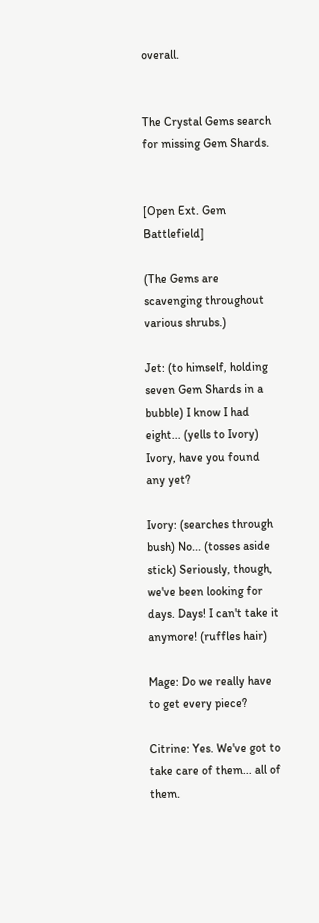overall.


The Crystal Gems search for missing Gem Shards.


[Open Ext. Gem Battlefield]

(The Gems are scavenging throughout various shrubs.)

Jet: (to himself, holding seven Gem Shards in a bubble) I know I had eight... (yells to Ivory) Ivory, have you found any yet?

Ivory: (searches through bush) No... (tosses aside stick) Seriously, though, we've been looking for days. Days! I can't take it anymore! (ruffles hair)

Mage: Do we really have to get every piece?

Citrine: Yes. We've got to take care of them... all of them.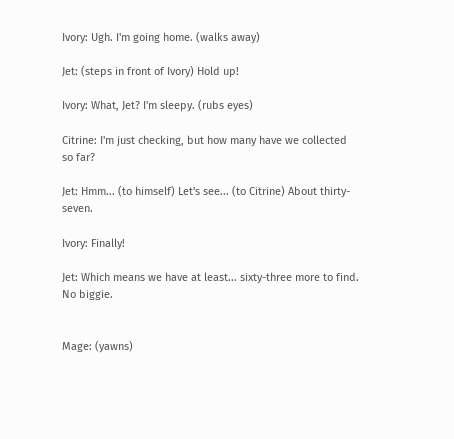Ivory: Ugh. I'm going home. (walks away)

Jet: (steps in front of Ivory) Hold up!

Ivory: What, Jet? I'm sleepy. (rubs eyes)

Citrine: I'm just checking, but how many have we collected so far?

Jet: Hmm... (to himself) Let's see... (to Citrine) About thirty-seven.

Ivory: Finally!

Jet: Which means we have at least... sixty-three more to find. No biggie.


Mage: (yawns)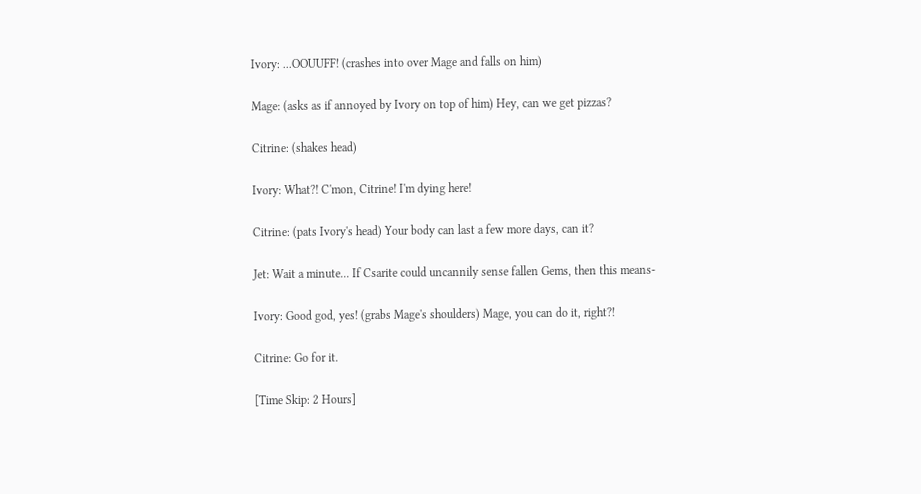Ivory: ...OOUUFF! (crashes into over Mage and falls on him)

Mage: (asks as if annoyed by Ivory on top of him) Hey, can we get pizzas?

Citrine: (shakes head)

Ivory: What?! C'mon, Citrine! I'm dying here!

Citrine: (pats Ivory's head) Your body can last a few more days, can it?

Jet: Wait a minute... If Csarite could uncannily sense fallen Gems, then this means-

Ivory: Good god, yes! (grabs Mage's shoulders) Mage, you can do it, right?!

Citrine: Go for it.

[Time Skip: 2 Hours]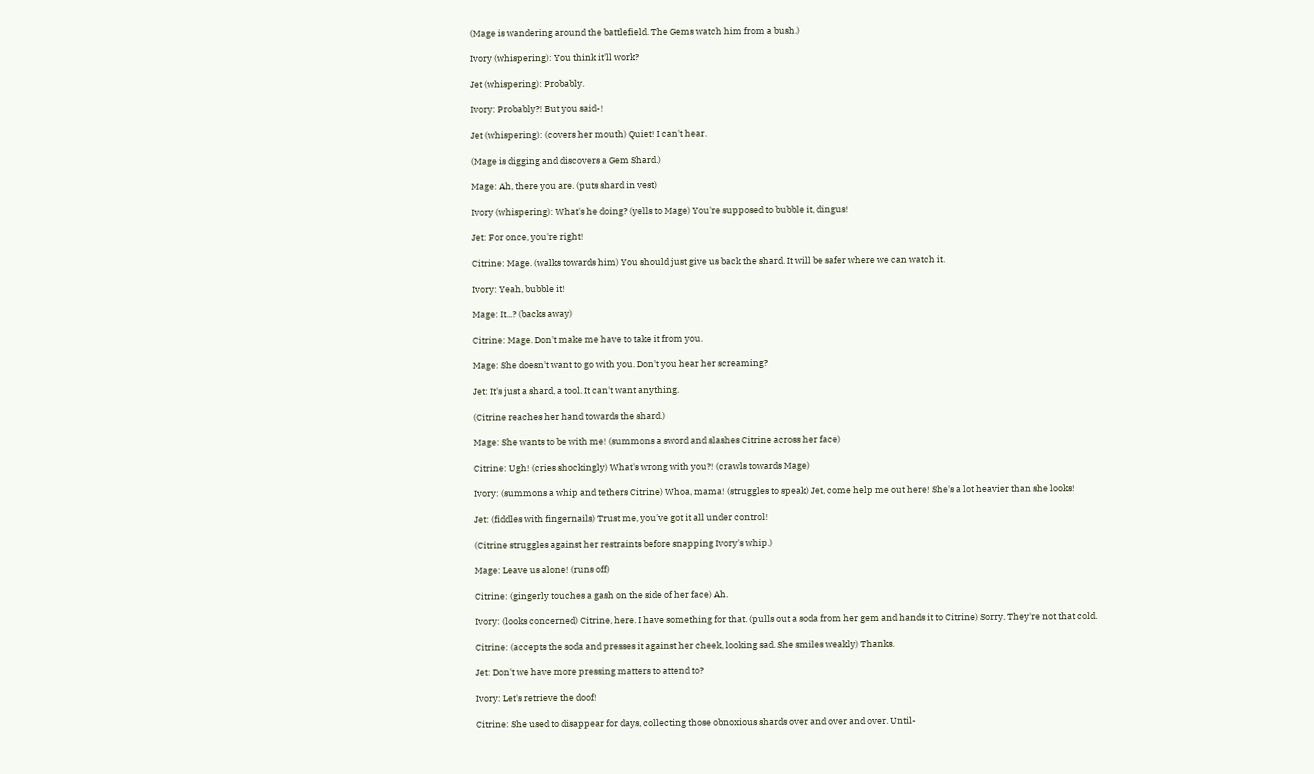(Mage is wandering around the battlefield. The Gems watch him from a bush.)

Ivory (whispering): You think it'll work?

Jet (whispering): Probably.

Ivory: Probably?! But you said-!

Jet (whispering): (covers her mouth) Quiet! I can't hear.

(Mage is digging and discovers a Gem Shard.)

Mage: Ah, there you are. (puts shard in vest)

Ivory (whispering): What's he doing? (yells to Mage) You're supposed to bubble it, dingus!

Jet: For once, you're right!

Citrine: Mage. (walks towards him) You should just give us back the shard. It will be safer where we can watch it.

Ivory: Yeah, bubble it!

Mage: It...? (backs away)

Citrine: Mage. Don't make me have to take it from you.

Mage: She doesn't want to go with you. Don't you hear her screaming?

Jet: It's just a shard, a tool. It can't want anything.

(Citrine reaches her hand towards the shard.)

Mage: She wants to be with me! (summons a sword and slashes Citrine across her face)

Citrine: Ugh! (cries shockingly) What's wrong with you?! (crawls towards Mage)

Ivory: (summons a whip and tethers Citrine) Whoa, mama! (struggles to speak) Jet, come help me out here! She's a lot heavier than she looks!

Jet: (fiddles with fingernails) Trust me, you've got it all under control!

(Citrine struggles against her restraints before snapping Ivory's whip.)

Mage: Leave us alone! (runs off)

Citrine: (gingerly touches a gash on the side of her face) Ah.

Ivory: (looks concerned) Citrine, here. I have something for that. (pulls out a soda from her gem and hands it to Citrine) Sorry. They're not that cold.

Citrine: (accepts the soda and presses it against her cheek, looking sad. She smiles weakly) Thanks.

Jet: Don't we have more pressing matters to attend to?

Ivory: Let's retrieve the doof!

Citrine: She used to disappear for days, collecting those obnoxious shards over and over and over. Until-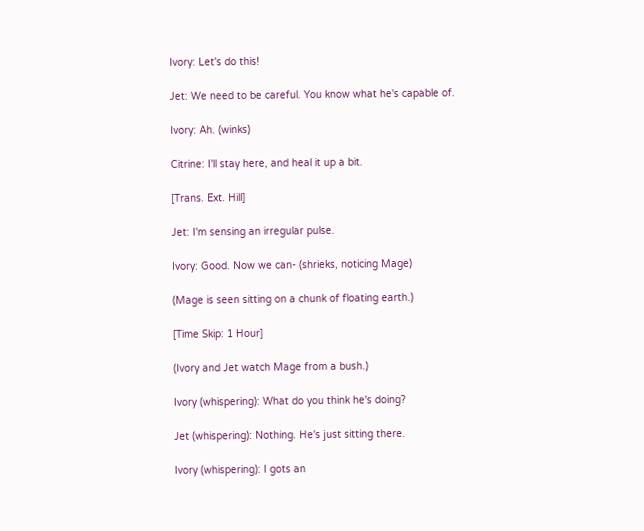Ivory: Let's do this!

Jet: We need to be careful. You know what he's capable of.

Ivory: Ah. (winks)

Citrine: I'll stay here, and heal it up a bit.

[Trans. Ext. Hill]

Jet: I'm sensing an irregular pulse.

Ivory: Good. Now we can- (shrieks, noticing Mage)

(Mage is seen sitting on a chunk of floating earth.)

[Time Skip: 1 Hour]

(Ivory and Jet watch Mage from a bush.)

Ivory (whispering): What do you think he's doing?

Jet (whispering): Nothing. He's just sitting there.

Ivory (whispering): I gots an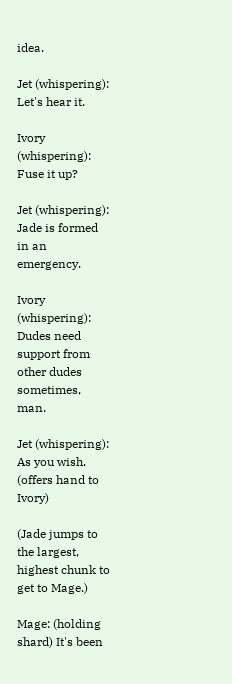idea.

Jet (whispering): Let's hear it.

Ivory (whispering): Fuse it up?

Jet (whispering): Jade is formed in an emergency.

Ivory (whispering): Dudes need support from other dudes sometimes, man.

Jet (whispering): As you wish. (offers hand to Ivory)

(Jade jumps to the largest, highest chunk to get to Mage.)

Mage: (holding shard) It's been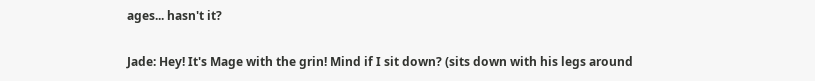ages... hasn't it?

Jade: Hey! It's Mage with the grin! Mind if I sit down? (sits down with his legs around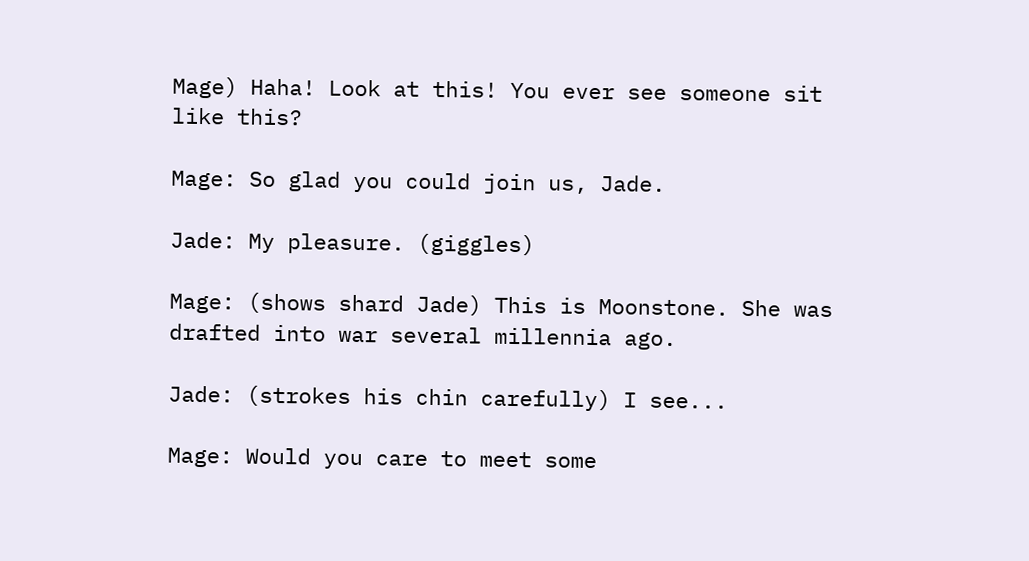Mage) Haha! Look at this! You ever see someone sit like this?

Mage: So glad you could join us, Jade.

Jade: My pleasure. (giggles)

Mage: (shows shard Jade) This is Moonstone. She was drafted into war several millennia ago.

Jade: (strokes his chin carefully) I see...

Mage: Would you care to meet some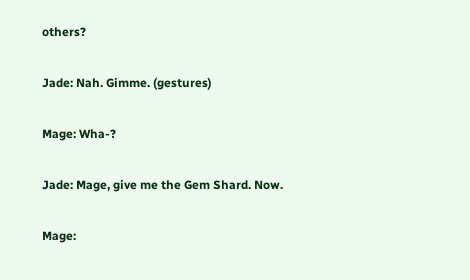others?

Jade: Nah. Gimme. (gestures)

Mage: Wha-?

Jade: Mage, give me the Gem Shard. Now.

Mage: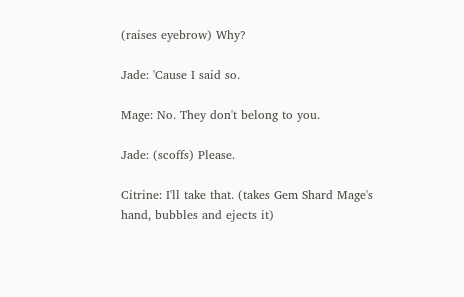(raises eyebrow) Why?

Jade: 'Cause I said so.

Mage: No. They don't belong to you.

Jade: (scoffs) Please.

Citrine: I'll take that. (takes Gem Shard Mage's hand, bubbles and ejects it)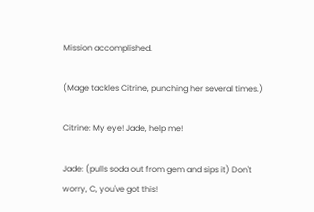Mission accomplished.

(Mage tackles Citrine, punching her several times.)

Citrine: My eye! Jade, help me!

Jade: (pulls soda out from gem and sips it) Don't worry, C, you've got this!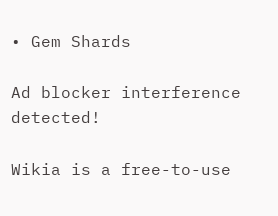• Gem Shards

Ad blocker interference detected!

Wikia is a free-to-use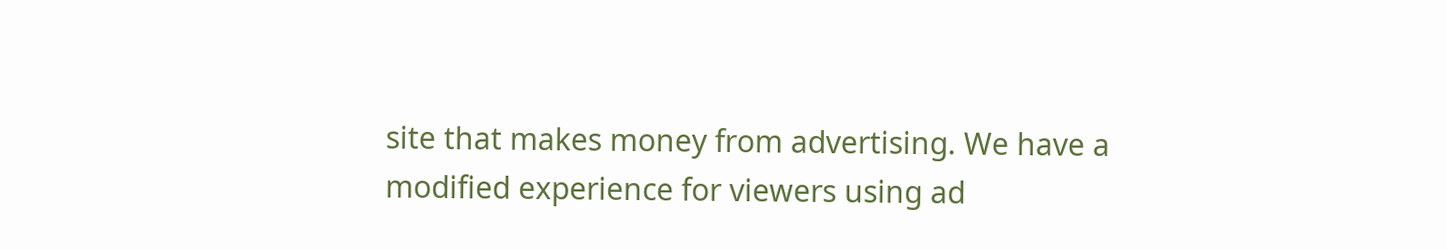site that makes money from advertising. We have a modified experience for viewers using ad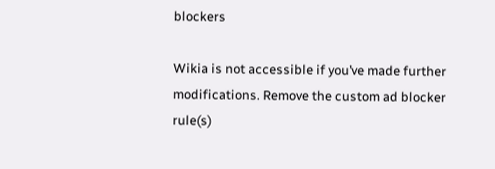blockers

Wikia is not accessible if you’ve made further modifications. Remove the custom ad blocker rule(s)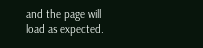and the page will load as expected.